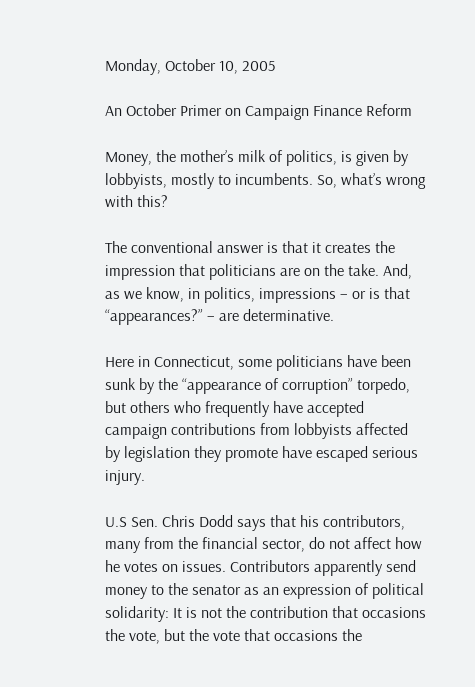Monday, October 10, 2005

An October Primer on Campaign Finance Reform

Money, the mother’s milk of politics, is given by lobbyists, mostly to incumbents. So, what’s wrong with this?

The conventional answer is that it creates the impression that politicians are on the take. And, as we know, in politics, impressions – or is that “appearances?” – are determinative.

Here in Connecticut, some politicians have been sunk by the “appearance of corruption” torpedo, but others who frequently have accepted campaign contributions from lobbyists affected by legislation they promote have escaped serious injury.

U.S Sen. Chris Dodd says that his contributors, many from the financial sector, do not affect how he votes on issues. Contributors apparently send money to the senator as an expression of political solidarity: It is not the contribution that occasions the vote, but the vote that occasions the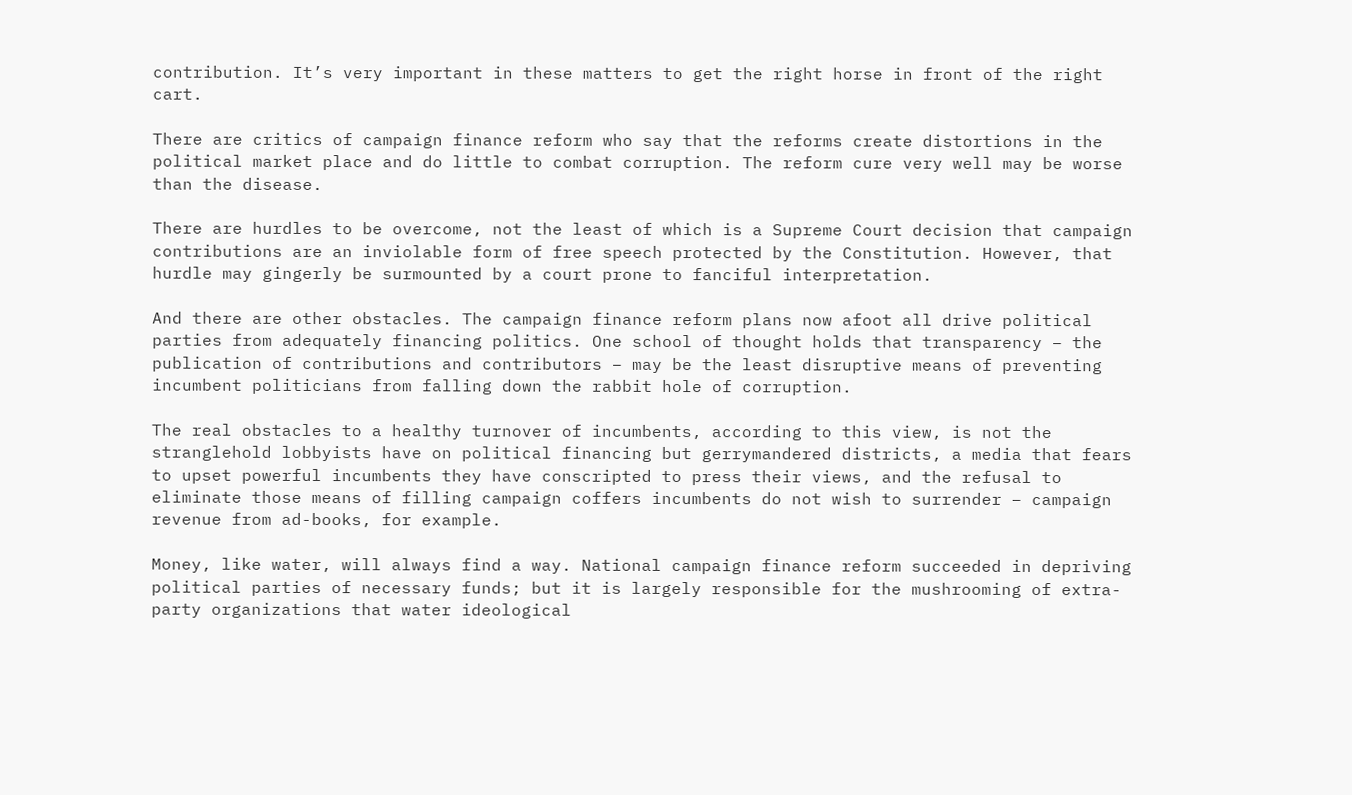contribution. It’s very important in these matters to get the right horse in front of the right cart.

There are critics of campaign finance reform who say that the reforms create distortions in the political market place and do little to combat corruption. The reform cure very well may be worse than the disease.

There are hurdles to be overcome, not the least of which is a Supreme Court decision that campaign contributions are an inviolable form of free speech protected by the Constitution. However, that hurdle may gingerly be surmounted by a court prone to fanciful interpretation.

And there are other obstacles. The campaign finance reform plans now afoot all drive political parties from adequately financing politics. One school of thought holds that transparency – the publication of contributions and contributors – may be the least disruptive means of preventing incumbent politicians from falling down the rabbit hole of corruption.

The real obstacles to a healthy turnover of incumbents, according to this view, is not the stranglehold lobbyists have on political financing but gerrymandered districts, a media that fears to upset powerful incumbents they have conscripted to press their views, and the refusal to eliminate those means of filling campaign coffers incumbents do not wish to surrender – campaign revenue from ad-books, for example.

Money, like water, will always find a way. National campaign finance reform succeeded in depriving political parties of necessary funds; but it is largely responsible for the mushrooming of extra-party organizations that water ideological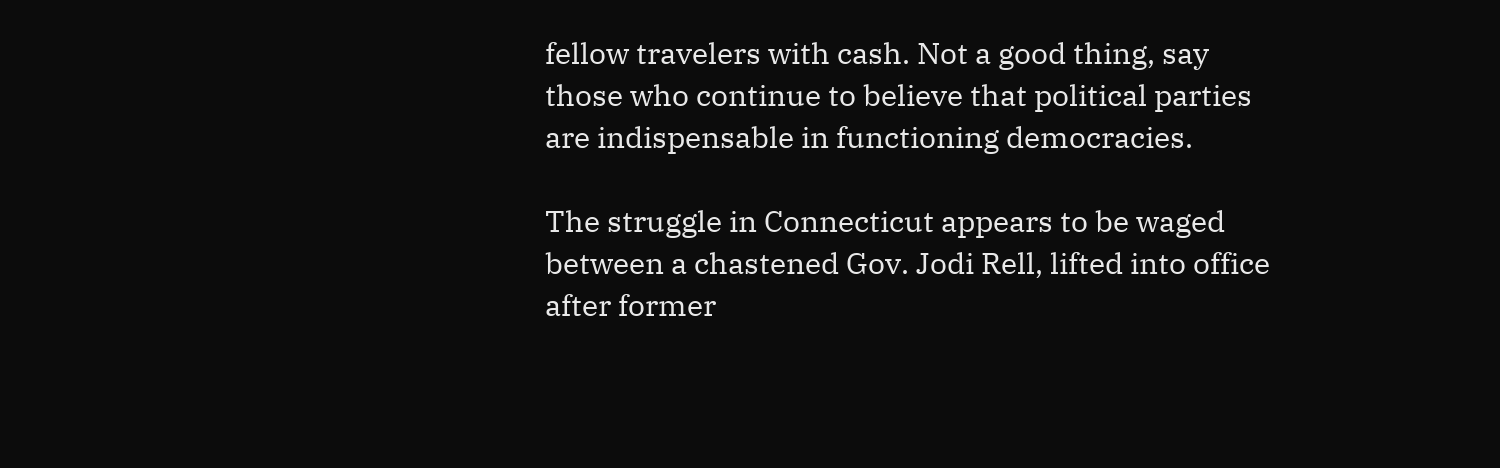fellow travelers with cash. Not a good thing, say those who continue to believe that political parties are indispensable in functioning democracies.

The struggle in Connecticut appears to be waged between a chastened Gov. Jodi Rell, lifted into office after former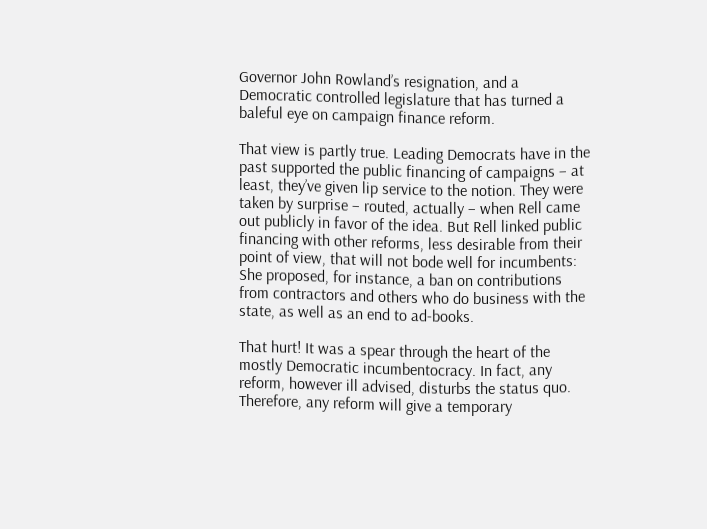Governor John Rowland’s resignation, and a Democratic controlled legislature that has turned a baleful eye on campaign finance reform.

That view is partly true. Leading Democrats have in the past supported the public financing of campaigns – at least, they’ve given lip service to the notion. They were taken by surprise – routed, actually – when Rell came out publicly in favor of the idea. But Rell linked public financing with other reforms, less desirable from their point of view, that will not bode well for incumbents: She proposed, for instance, a ban on contributions from contractors and others who do business with the state, as well as an end to ad-books.

That hurt! It was a spear through the heart of the mostly Democratic incumbentocracy. In fact, any reform, however ill advised, disturbs the status quo. Therefore, any reform will give a temporary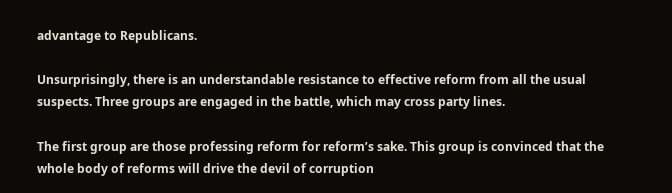advantage to Republicans.

Unsurprisingly, there is an understandable resistance to effective reform from all the usual suspects. Three groups are engaged in the battle, which may cross party lines.

The first group are those professing reform for reform’s sake. This group is convinced that the whole body of reforms will drive the devil of corruption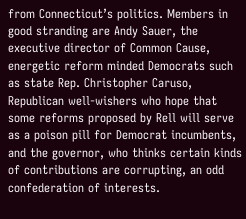from Connecticut’s politics. Members in good stranding are Andy Sauer, the executive director of Common Cause, energetic reform minded Democrats such as state Rep. Christopher Caruso, Republican well-wishers who hope that some reforms proposed by Rell will serve as a poison pill for Democrat incumbents, and the governor, who thinks certain kinds of contributions are corrupting, an odd confederation of interests.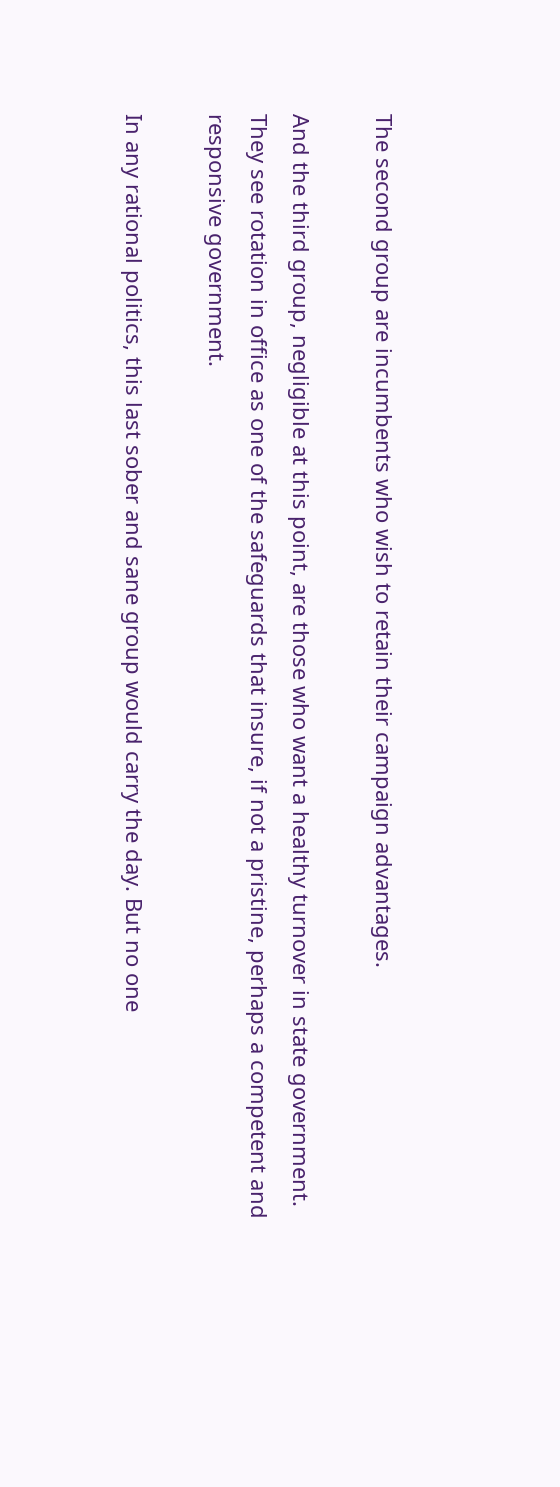The second group are incumbents who wish to retain their campaign advantages.

And the third group, negligible at this point, are those who want a healthy turnover in state government. They see rotation in office as one of the safeguards that insure, if not a pristine, perhaps a competent and responsive government.

In any rational politics, this last sober and sane group would carry the day. But no one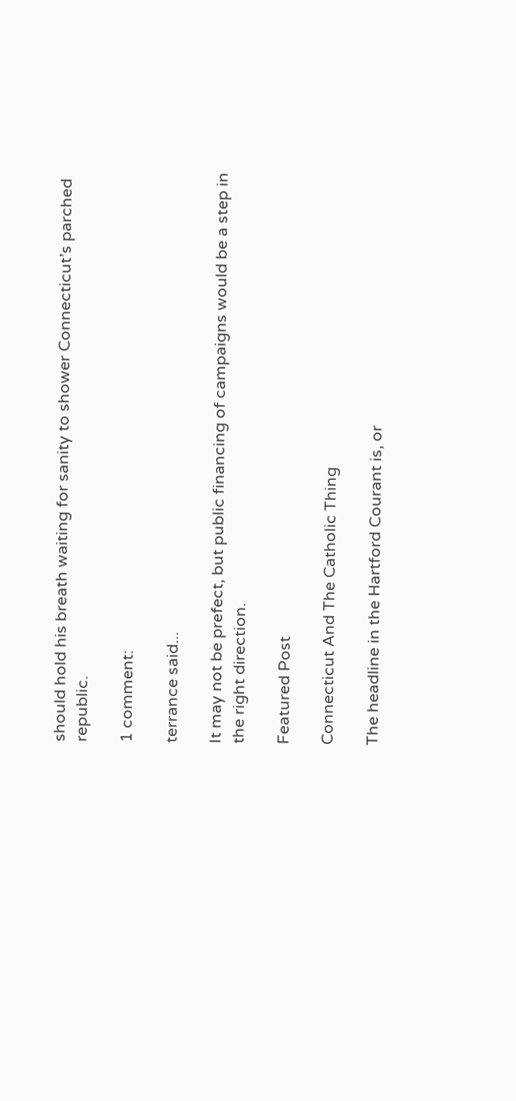should hold his breath waiting for sanity to shower Connecticut’s parched republic.

1 comment:

terrance said...

It may not be prefect, but public financing of campaigns would be a step in the right direction.

Featured Post

Connecticut And The Catholic Thing

The headline in the Hartford Courant is, or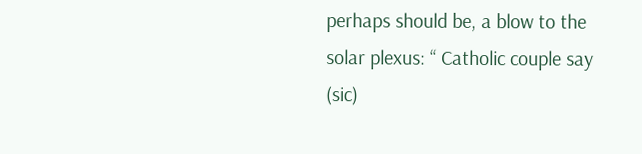perhaps should be, a blow to the solar plexus: “ Catholic couple say (sic)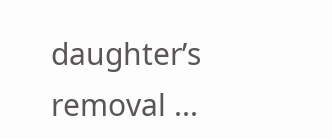daughter’s removal ...